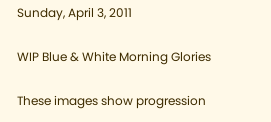Sunday, April 3, 2011

WIP Blue & White Morning Glories

These images show progression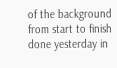of the background from start to finish done yesterday in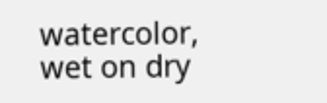watercolor, wet on dry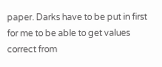paper. Darks have to be put in first for me to be able to get values correct from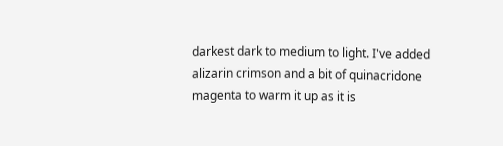darkest dark to medium to light. I've added alizarin crimson and a bit of quinacridone magenta to warm it up as it is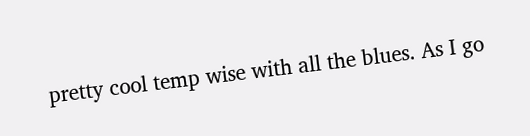pretty cool temp wise with all the blues. As I go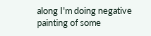along I'm doing negative painting of some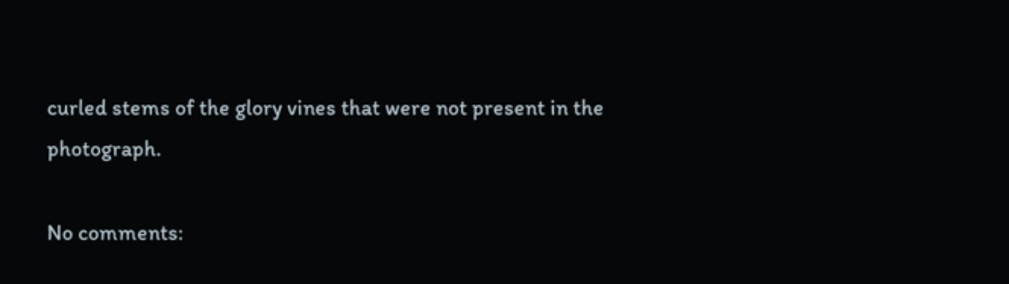curled stems of the glory vines that were not present in the photograph.

No comments: